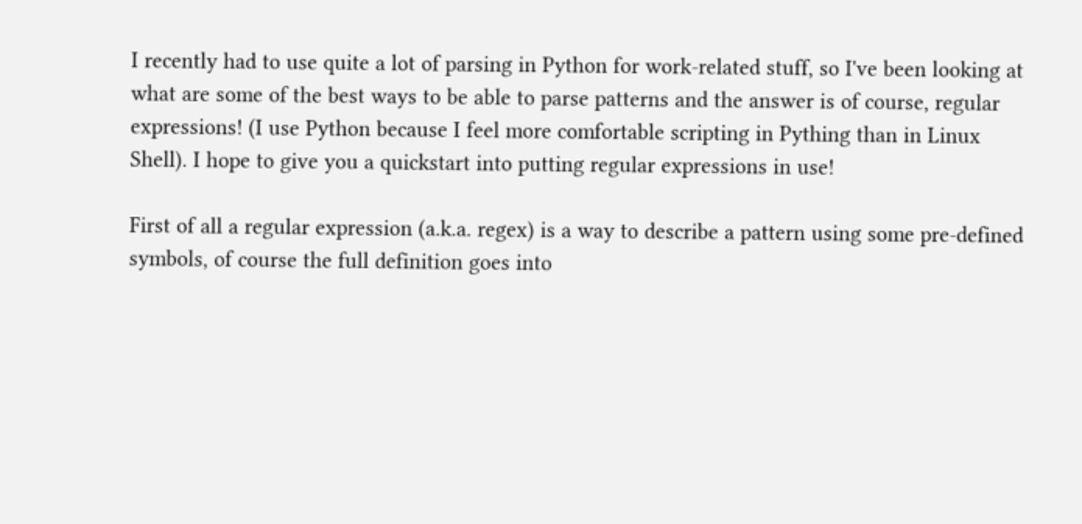I recently had to use quite a lot of parsing in Python for work-related stuff, so I've been looking at what are some of the best ways to be able to parse patterns and the answer is of course, regular expressions! (I use Python because I feel more comfortable scripting in Pything than in Linux Shell). I hope to give you a quickstart into putting regular expressions in use!

First of all a regular expression (a.k.a. regex) is a way to describe a pattern using some pre-defined symbols, of course the full definition goes into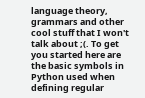language theory, grammars and other cool stuff that I won't talk about ;(. To get you started here are the basic symbols in Python used when defining regular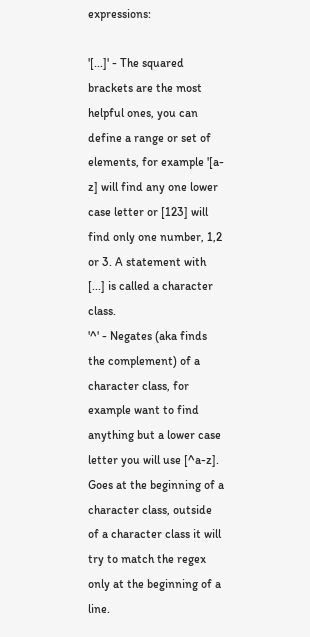expressions:

'[...]' - The squared brackets are the most helpful ones, you can define a range or set of elements, for example '[a-z] will find any one lower case letter or [123] will find only one number, 1,2 or 3. A statement with [...] is called a character class.
'^' - Negates (aka finds the complement) of a character class, for example want to find anything but a lower case letter you will use [^a-z]. Goes at the beginning of a character class, outside of a character class it will try to match the regex only at the beginning of a line.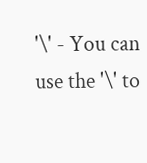'\' - You can use the '\' to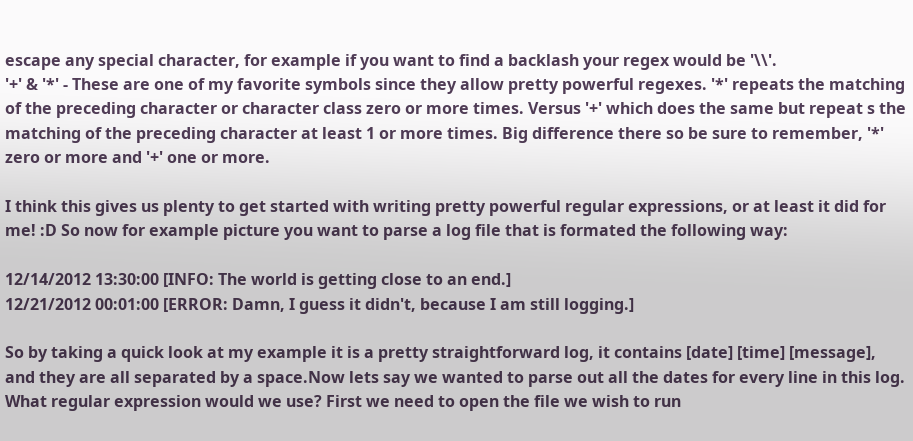escape any special character, for example if you want to find a backlash your regex would be '\\'.
'+' & '*' - These are one of my favorite symbols since they allow pretty powerful regexes. '*' repeats the matching of the preceding character or character class zero or more times. Versus '+' which does the same but repeat s the matching of the preceding character at least 1 or more times. Big difference there so be sure to remember, '*' zero or more and '+' one or more.

I think this gives us plenty to get started with writing pretty powerful regular expressions, or at least it did for me! :D So now for example picture you want to parse a log file that is formated the following way:

12/14/2012 13:30:00 [INFO: The world is getting close to an end.]
12/21/2012 00:01:00 [ERROR: Damn, I guess it didn't, because I am still logging.]

So by taking a quick look at my example it is a pretty straightforward log, it contains [date] [time] [message], and they are all separated by a space.Now lets say we wanted to parse out all the dates for every line in this log. What regular expression would we use? First we need to open the file we wish to run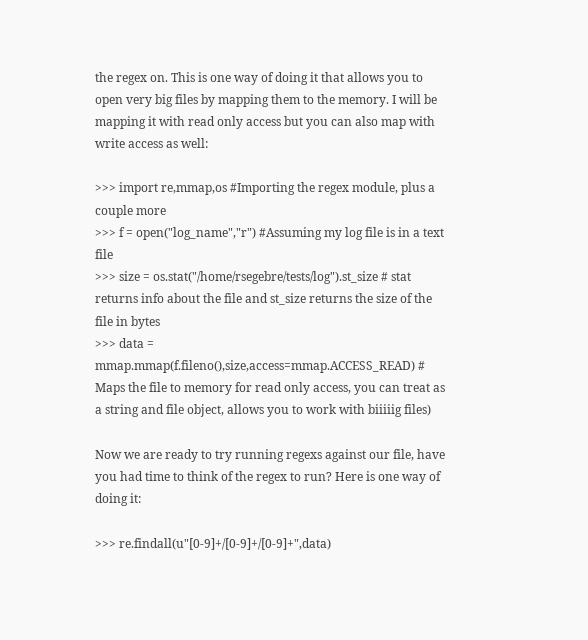the regex on. This is one way of doing it that allows you to open very big files by mapping them to the memory. I will be mapping it with read only access but you can also map with write access as well:

>>> import re,mmap,os #Importing the regex module, plus a couple more
>>> f = open("log_name","r") #Assuming my log file is in a text file
>>> size = os.stat("/home/rsegebre/tests/log").st_size # stat returns info about the file and st_size returns the size of the file in bytes
>>> data = mmap.mmap(f.fileno(),size,access=mmap.ACCESS_READ) # Maps the file to memory for read only access, you can treat as a string and file object, allows you to work with biiiiig files)

Now we are ready to try running regexs against our file, have you had time to think of the regex to run? Here is one way of doing it:

>>> re.findall(u"[0-9]+/[0-9]+/[0-9]+",data)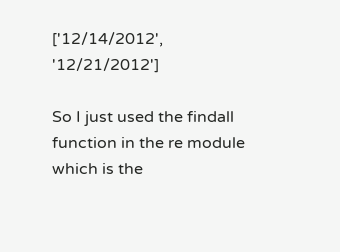['12/14/2012', '12/21/2012']

So I just used the findall function in the re module which is the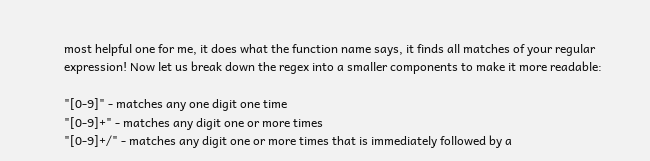most helpful one for me, it does what the function name says, it finds all matches of your regular expression! Now let us break down the regex into a smaller components to make it more readable:

"[0-9]" - matches any one digit one time
"[0-9]+" - matches any digit one or more times
"[0-9]+/" - matches any digit one or more times that is immediately followed by a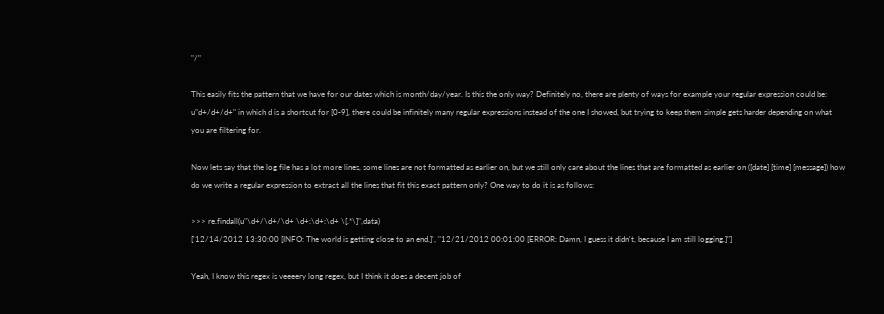"/"

This easily fits the pattern that we have for our dates which is month/day/year. Is this the only way? Definitely no, there are plenty of ways for example your regular expression could be: u"d+/d+/d+" in which d is a shortcut for [0-9], there could be infinitely many regular expressions instead of the one I showed, but trying to keep them simple gets harder depending on what you are filtering for.

Now lets say that the log file has a lot more lines, some lines are not formatted as earlier on, but we still only care about the lines that are formatted as earlier on ([date] [time] [message]) how do we write a regular expression to extract all the lines that fit this exact pattern only? One way to do it is as follows:

>>> re.findall(u"\d+/\d+/\d+ \d+:\d+:\d+ \[.*\]",data)
['12/14/2012 13:30:00 [INFO: The world is getting close to an end.]', "12/21/2012 00:01:00 [ERROR: Damn, I guess it didn't, because I am still logging.]"]

Yeah, I know this regex is veeeery long regex, but I think it does a decent job of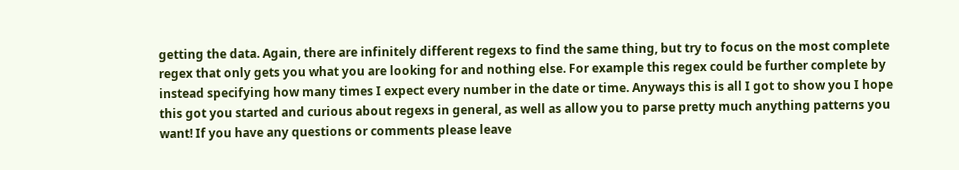getting the data. Again, there are infinitely different regexs to find the same thing, but try to focus on the most complete regex that only gets you what you are looking for and nothing else. For example this regex could be further complete by instead specifying how many times I expect every number in the date or time. Anyways this is all I got to show you I hope this got you started and curious about regexs in general, as well as allow you to parse pretty much anything patterns you want! If you have any questions or comments please leave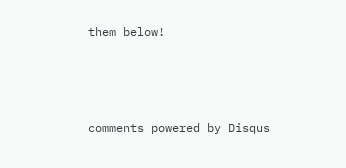them below!




comments powered by Disqus